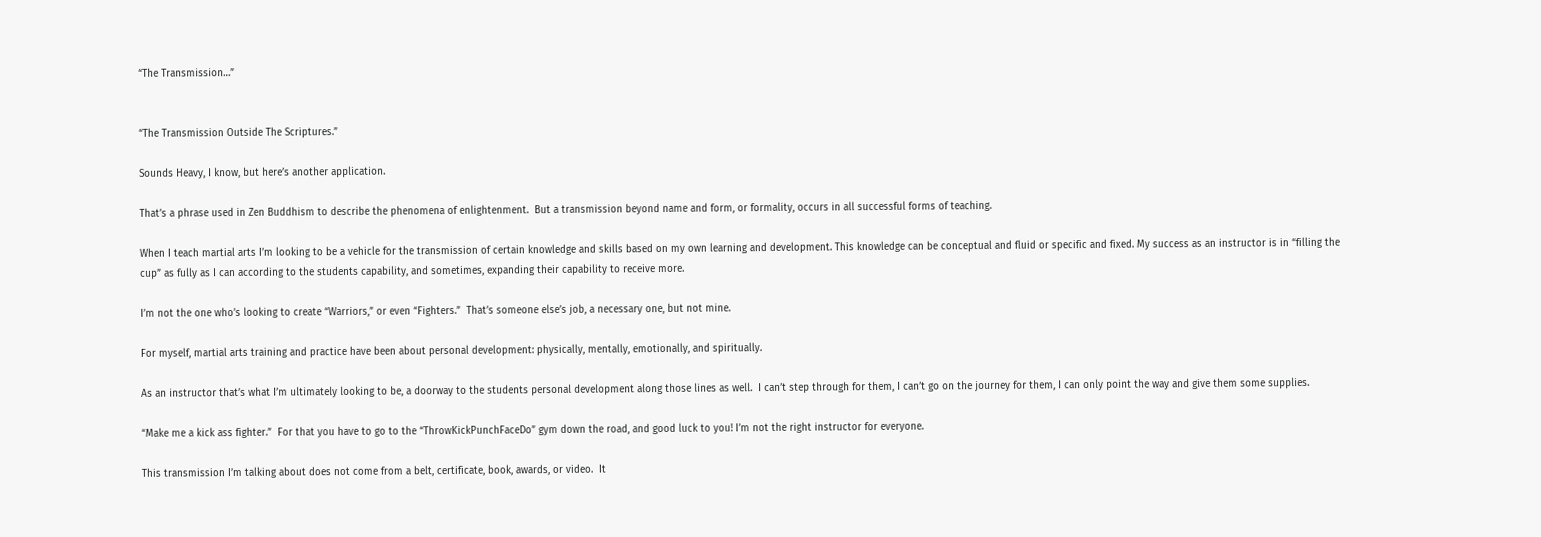“The Transmission…”


“The Transmission Outside The Scriptures.”

Sounds Heavy, I know, but here’s another application.

That’s a phrase used in Zen Buddhism to describe the phenomena of enlightenment.  But a transmission beyond name and form, or formality, occurs in all successful forms of teaching.

When I teach martial arts I’m looking to be a vehicle for the transmission of certain knowledge and skills based on my own learning and development. This knowledge can be conceptual and fluid or specific and fixed. My success as an instructor is in “filling the cup” as fully as I can according to the students capability, and sometimes, expanding their capability to receive more.

I’m not the one who’s looking to create “Warriors,” or even “Fighters.”  That’s someone else’s job, a necessary one, but not mine.

For myself, martial arts training and practice have been about personal development: physically, mentally, emotionally, and spiritually.

As an instructor that’s what I’m ultimately looking to be, a doorway to the students personal development along those lines as well.  I can’t step through for them, I can’t go on the journey for them, I can only point the way and give them some supplies.

“Make me a kick ass fighter.”  For that you have to go to the “ThrowKickPunchFaceDo” gym down the road, and good luck to you! I’m not the right instructor for everyone.

This transmission I’m talking about does not come from a belt, certificate, book, awards, or video.  It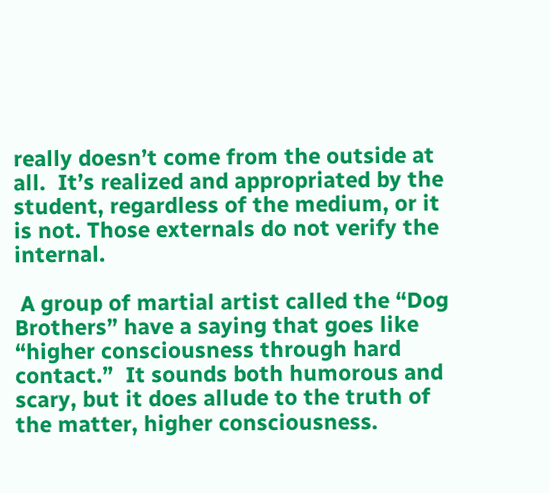really doesn’t come from the outside at all.  It’s realized and appropriated by the student, regardless of the medium, or it is not. Those externals do not verify the internal.

 A group of martial artist called the “Dog Brothers” have a saying that goes like “higher consciousness through hard contact.”  It sounds both humorous and scary, but it does allude to the truth of the matter, higher consciousness.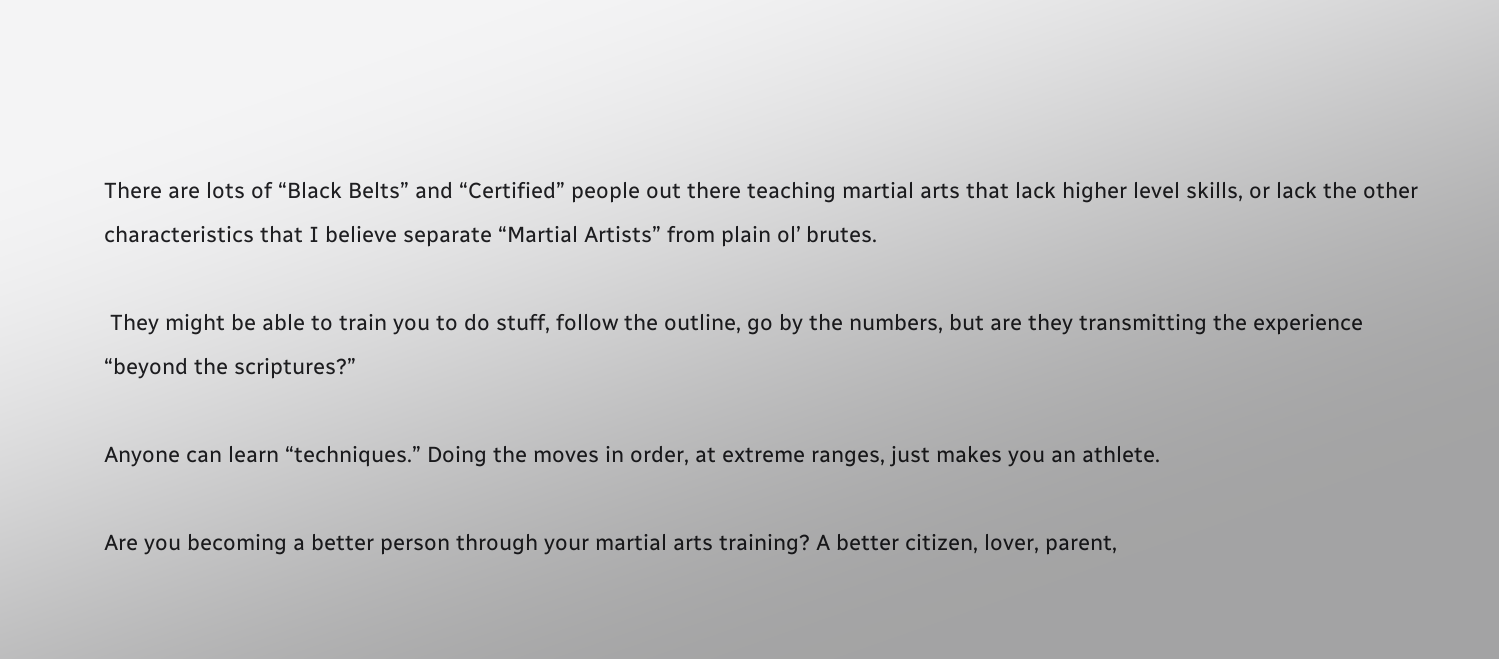There are lots of “Black Belts” and “Certified” people out there teaching martial arts that lack higher level skills, or lack the other characteristics that I believe separate “Martial Artists” from plain ol’ brutes.

 They might be able to train you to do stuff, follow the outline, go by the numbers, but are they transmitting the experience “beyond the scriptures?”

Anyone can learn “techniques.” Doing the moves in order, at extreme ranges, just makes you an athlete.

Are you becoming a better person through your martial arts training? A better citizen, lover, parent,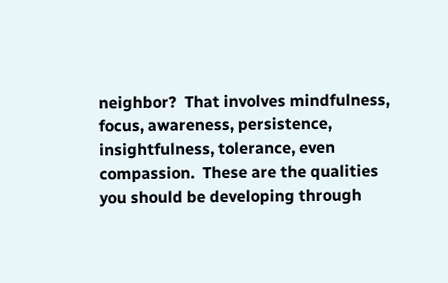neighbor?  That involves mindfulness, focus, awareness, persistence, insightfulness, tolerance, even compassion.  These are the qualities you should be developing through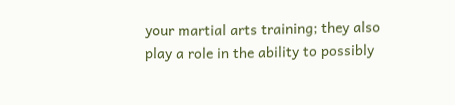your martial arts training; they also play a role in the ability to possibly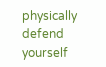physically defend yourself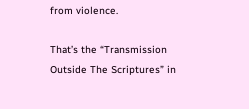from violence.

That’s the “Transmission Outside The Scriptures” in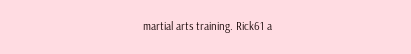martial arts training. Rick61 a